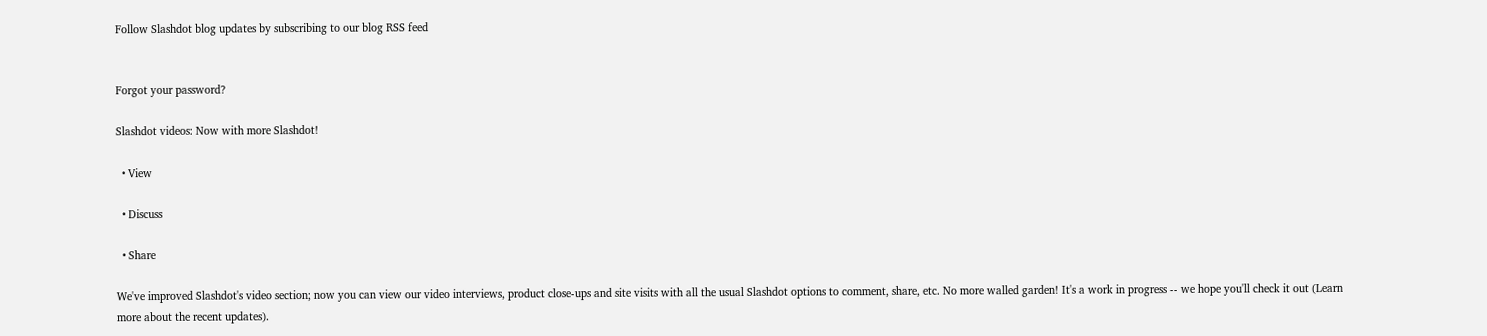Follow Slashdot blog updates by subscribing to our blog RSS feed


Forgot your password?

Slashdot videos: Now with more Slashdot!

  • View

  • Discuss

  • Share

We've improved Slashdot's video section; now you can view our video interviews, product close-ups and site visits with all the usual Slashdot options to comment, share, etc. No more walled garden! It's a work in progress -- we hope you'll check it out (Learn more about the recent updates).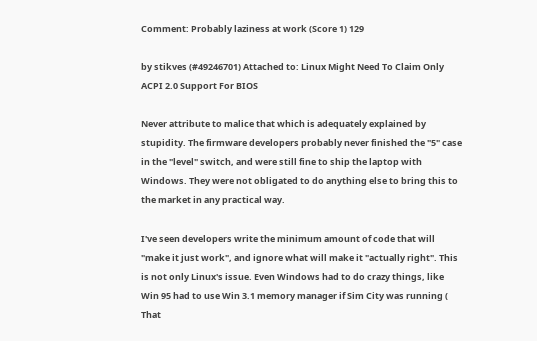Comment: Probably laziness at work (Score 1) 129

by stikves (#49246701) Attached to: Linux Might Need To Claim Only ACPI 2.0 Support For BIOS

Never attribute to malice that which is adequately explained by stupidity. The firmware developers probably never finished the "5" case in the "level" switch, and were still fine to ship the laptop with Windows. They were not obligated to do anything else to bring this to the market in any practical way.

I've seen developers write the minimum amount of code that will "make it just work", and ignore what will make it "actually right". This is not only Linux's issue. Even Windows had to do crazy things, like Win 95 had to use Win 3.1 memory manager if Sim City was running ( That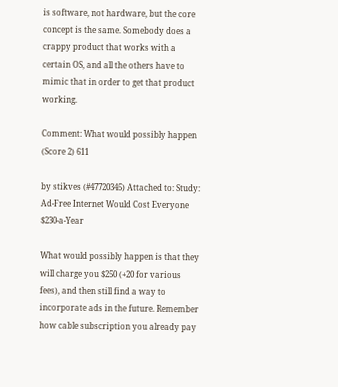is software, not hardware, but the core concept is the same. Somebody does a crappy product that works with a certain OS, and all the others have to mimic that in order to get that product working.

Comment: What would possibly happen (Score 2) 611

by stikves (#47720345) Attached to: Study: Ad-Free Internet Would Cost Everyone $230-a-Year

What would possibly happen is that they will charge you $250 (+20 for various fees), and then still find a way to incorporate ads in the future. Remember how cable subscription you already pay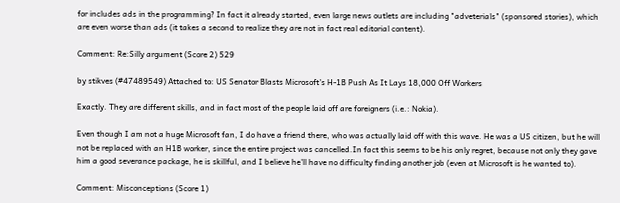for includes ads in the programming? In fact it already started, even large news outlets are including "adveterials" (sponsored stories), which are even worse than ads (it takes a second to realize they are not in fact real editorial content).

Comment: Re:Silly argument (Score 2) 529

by stikves (#47489549) Attached to: US Senator Blasts Microsoft's H-1B Push As It Lays 18,000 Off Workers

Exactly. They are different skills, and in fact most of the people laid off are foreigners (i.e.: Nokia).

Even though I am not a huge Microsoft fan, I do have a friend there, who was actually laid off with this wave. He was a US citizen, but he will not be replaced with an H1B worker, since the entire project was cancelled.In fact this seems to be his only regret, because not only they gave him a good severance package, he is skillful, and I believe he'll have no difficulty finding another job (even at Microsoft is he wanted to).

Comment: Misconceptions (Score 1)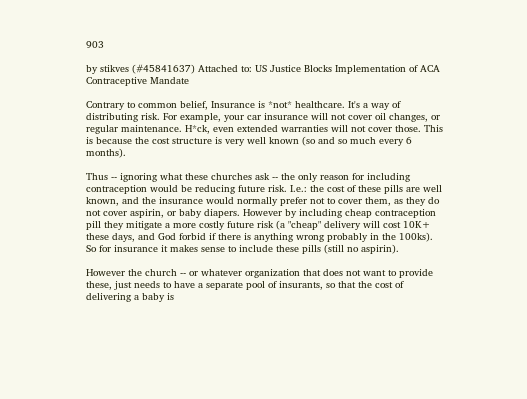903

by stikves (#45841637) Attached to: US Justice Blocks Implementation of ACA Contraceptive Mandate

Contrary to common belief, Insurance is *not* healthcare. It's a way of distributing risk. For example, your car insurance will not cover oil changes, or regular maintenance. H*ck, even extended warranties will not cover those. This is because the cost structure is very well known (so and so much every 6 months).

Thus -- ignoring what these churches ask -- the only reason for including contraception would be reducing future risk. I.e.: the cost of these pills are well known, and the insurance would normally prefer not to cover them, as they do not cover aspirin, or baby diapers. However by including cheap contraception pill they mitigate a more costly future risk (a "cheap" delivery will cost 10K+ these days, and God forbid if there is anything wrong probably in the 100ks). So for insurance it makes sense to include these pills (still no aspirin).

However the church -- or whatever organization that does not want to provide these, just needs to have a separate pool of insurants, so that the cost of delivering a baby is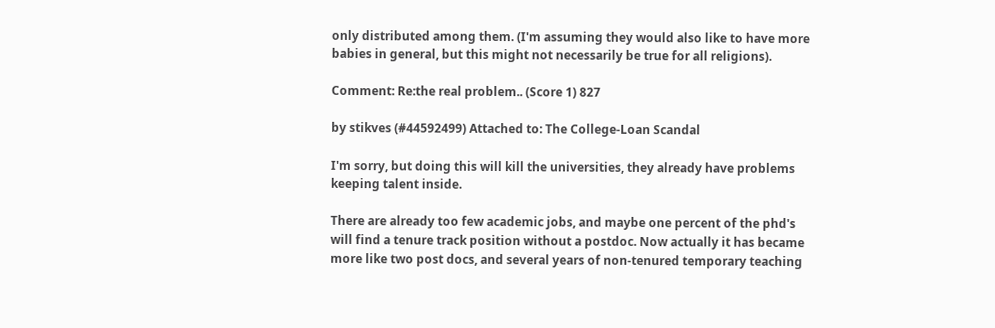only distributed among them. (I'm assuming they would also like to have more babies in general, but this might not necessarily be true for all religions).

Comment: Re:the real problem.. (Score 1) 827

by stikves (#44592499) Attached to: The College-Loan Scandal

I'm sorry, but doing this will kill the universities, they already have problems keeping talent inside.

There are already too few academic jobs, and maybe one percent of the phd's will find a tenure track position without a postdoc. Now actually it has became more like two post docs, and several years of non-tenured temporary teaching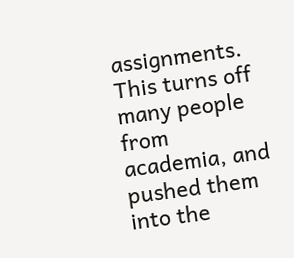assignments. This turns off many people from academia, and pushed them into the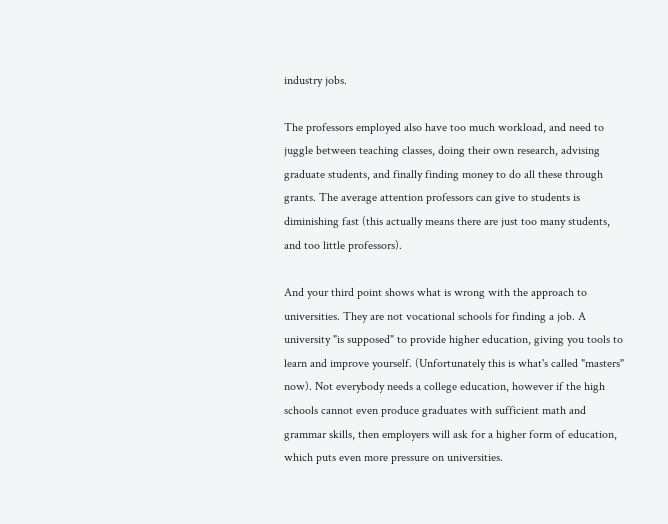industry jobs.

The professors employed also have too much workload, and need to juggle between teaching classes, doing their own research, advising graduate students, and finally finding money to do all these through grants. The average attention professors can give to students is diminishing fast (this actually means there are just too many students, and too little professors).

And your third point shows what is wrong with the approach to universities. They are not vocational schools for finding a job. A university "is supposed" to provide higher education, giving you tools to learn and improve yourself. (Unfortunately this is what's called "masters" now). Not everybody needs a college education, however if the high schools cannot even produce graduates with sufficient math and grammar skills, then employers will ask for a higher form of education, which puts even more pressure on universities.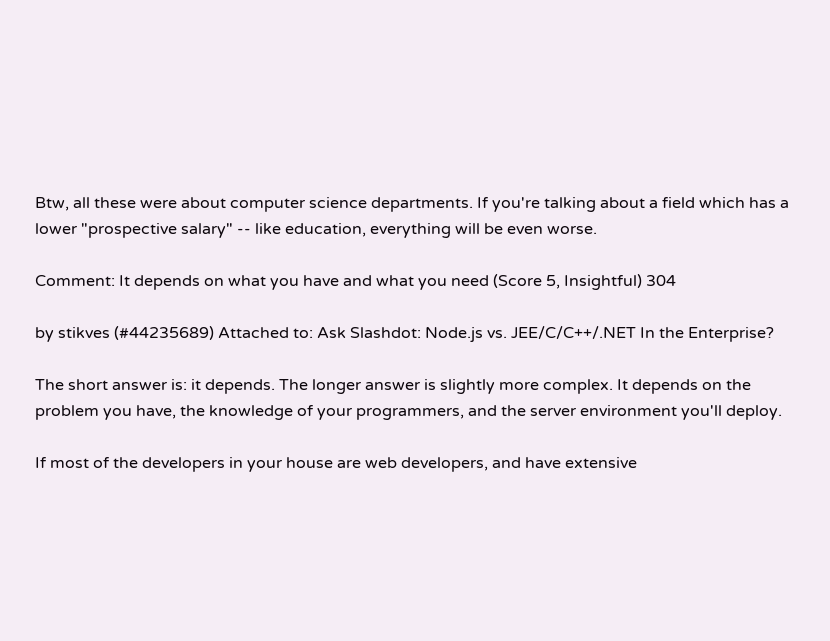Btw, all these were about computer science departments. If you're talking about a field which has a lower "prospective salary" -- like education, everything will be even worse.

Comment: It depends on what you have and what you need (Score 5, Insightful) 304

by stikves (#44235689) Attached to: Ask Slashdot: Node.js vs. JEE/C/C++/.NET In the Enterprise?

The short answer is: it depends. The longer answer is slightly more complex. It depends on the problem you have, the knowledge of your programmers, and the server environment you'll deploy.

If most of the developers in your house are web developers, and have extensive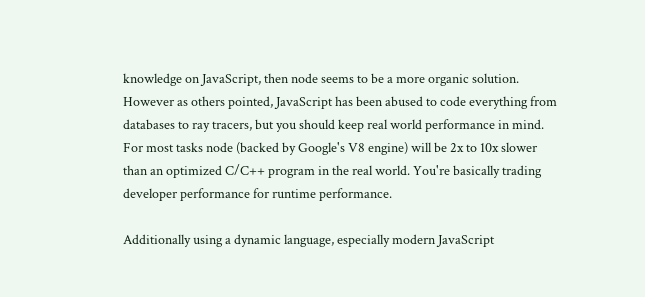knowledge on JavaScript, then node seems to be a more organic solution. However as others pointed, JavaScript has been abused to code everything from databases to ray tracers, but you should keep real world performance in mind. For most tasks node (backed by Google's V8 engine) will be 2x to 10x slower than an optimized C/C++ program in the real world. You're basically trading developer performance for runtime performance.

Additionally using a dynamic language, especially modern JavaScript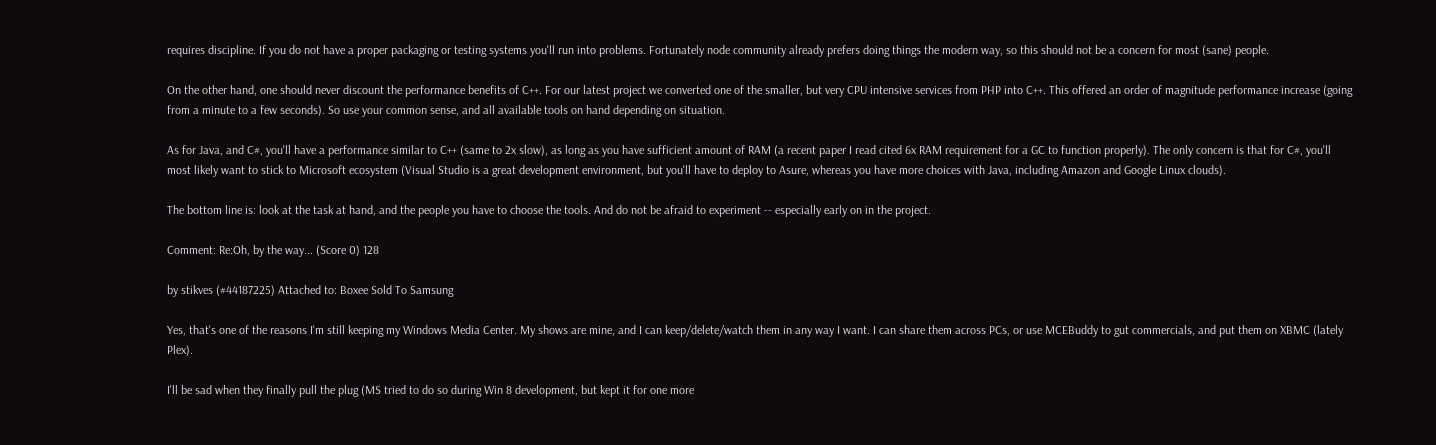requires discipline. If you do not have a proper packaging or testing systems you'll run into problems. Fortunately node community already prefers doing things the modern way, so this should not be a concern for most (sane) people.

On the other hand, one should never discount the performance benefits of C++. For our latest project we converted one of the smaller, but very CPU intensive services from PHP into C++. This offered an order of magnitude performance increase (going from a minute to a few seconds). So use your common sense, and all available tools on hand depending on situation.

As for Java, and C#, you'll have a performance similar to C++ (same to 2x slow), as long as you have sufficient amount of RAM (a recent paper I read cited 6x RAM requirement for a GC to function properly). The only concern is that for C#, you'll most likely want to stick to Microsoft ecosystem (Visual Studio is a great development environment, but you'll have to deploy to Asure, whereas you have more choices with Java, including Amazon and Google Linux clouds).

The bottom line is: look at the task at hand, and the people you have to choose the tools. And do not be afraid to experiment -- especially early on in the project.

Comment: Re:Oh, by the way... (Score 0) 128

by stikves (#44187225) Attached to: Boxee Sold To Samsung

Yes, that's one of the reasons I'm still keeping my Windows Media Center. My shows are mine, and I can keep/delete/watch them in any way I want. I can share them across PCs, or use MCEBuddy to gut commercials, and put them on XBMC (lately Plex).

I'll be sad when they finally pull the plug (MS tried to do so during Win 8 development, but kept it for one more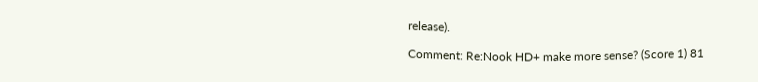release).

Comment: Re:Nook HD+ make more sense? (Score 1) 81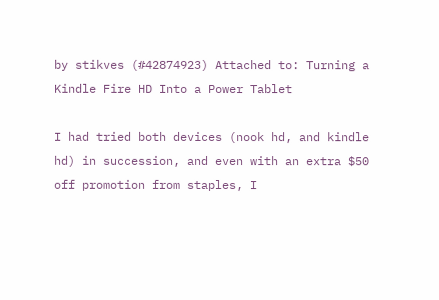by stikves (#42874923) Attached to: Turning a Kindle Fire HD Into a Power Tablet

I had tried both devices (nook hd, and kindle hd) in succession, and even with an extra $50 off promotion from staples, I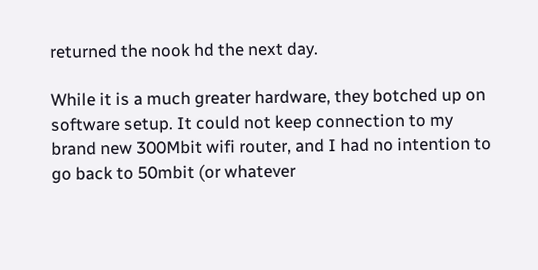returned the nook hd the next day.

While it is a much greater hardware, they botched up on software setup. It could not keep connection to my brand new 300Mbit wifi router, and I had no intention to go back to 50mbit (or whatever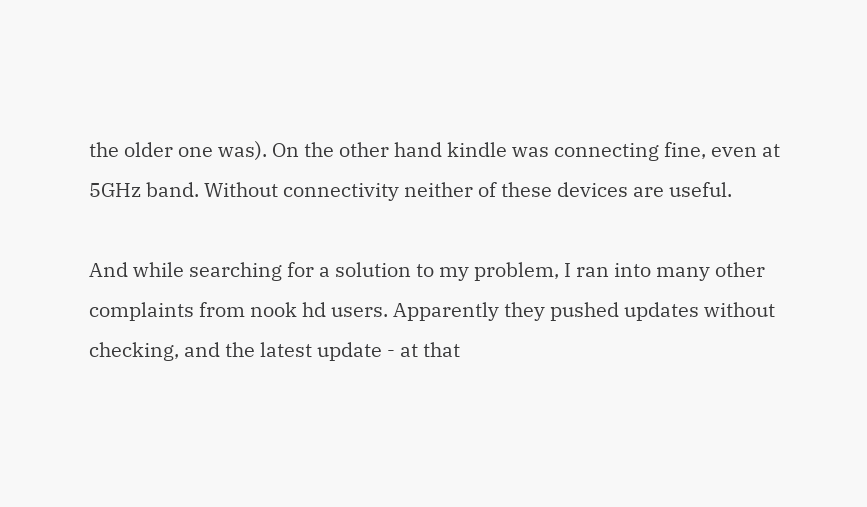the older one was). On the other hand kindle was connecting fine, even at 5GHz band. Without connectivity neither of these devices are useful.

And while searching for a solution to my problem, I ran into many other complaints from nook hd users. Apparently they pushed updates without checking, and the latest update - at that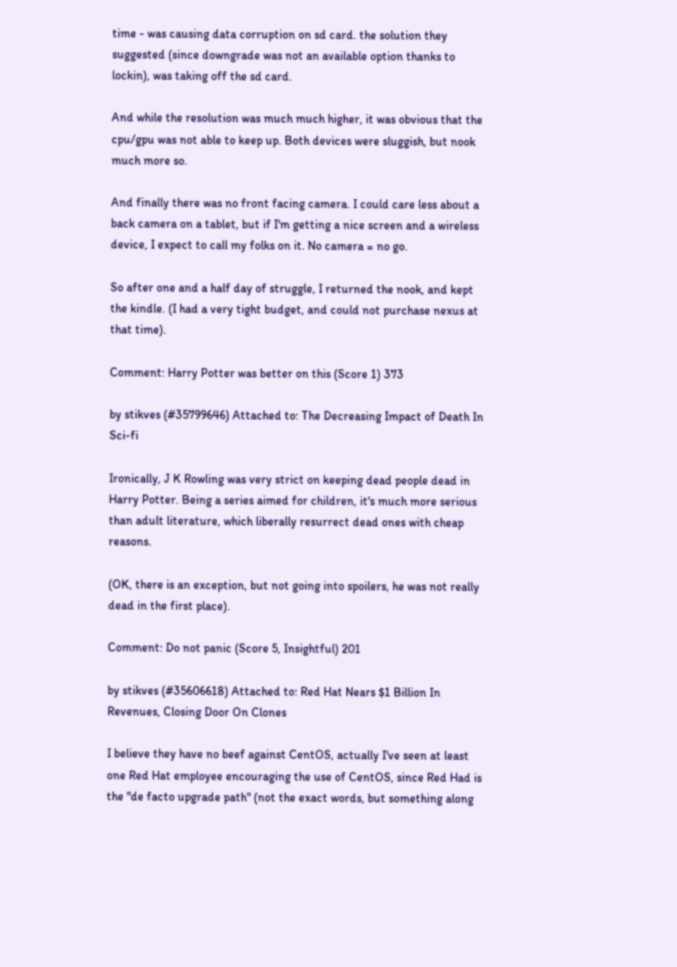time - was causing data corruption on sd card. the solution they suggested (since downgrade was not an available option thanks to lockin), was taking off the sd card.

And while the resolution was much much higher, it was obvious that the cpu/gpu was not able to keep up. Both devices were sluggish, but nook much more so.

And finally there was no front facing camera. I could care less about a back camera on a tablet, but if I'm getting a nice screen and a wireless device, I expect to call my folks on it. No camera = no go.

So after one and a half day of struggle, I returned the nook, and kept the kindle. (I had a very tight budget, and could not purchase nexus at that time).

Comment: Harry Potter was better on this (Score 1) 373

by stikves (#35799646) Attached to: The Decreasing Impact of Death In Sci-fi

Ironically, J K Rowling was very strict on keeping dead people dead in Harry Potter. Being a series aimed for children, it's much more serious than adult literature, which liberally resurrect dead ones with cheap reasons.

(OK, there is an exception, but not going into spoilers, he was not really dead in the first place).

Comment: Do not panic (Score 5, Insightful) 201

by stikves (#35606618) Attached to: Red Hat Nears $1 Billion In Revenues, Closing Door On Clones

I believe they have no beef against CentOS, actually I've seen at least one Red Hat employee encouraging the use of CentOS, since Red Had is the "de facto upgrade path" (not the exact words, but something along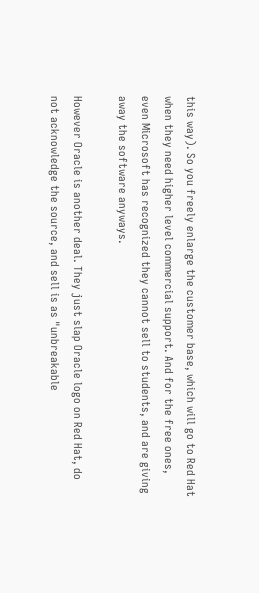this way). So you freely enlarge the customer base, which will go to Red Hat when they need higher level commercial support. And for the free ones, even Microsoft has recognized they cannot sell to students, and are giving away the software anyways.

However Oracle is another deal. They just slap Oracle logo on Red Hat, do not acknowledge the source, and sell is as "unbreakable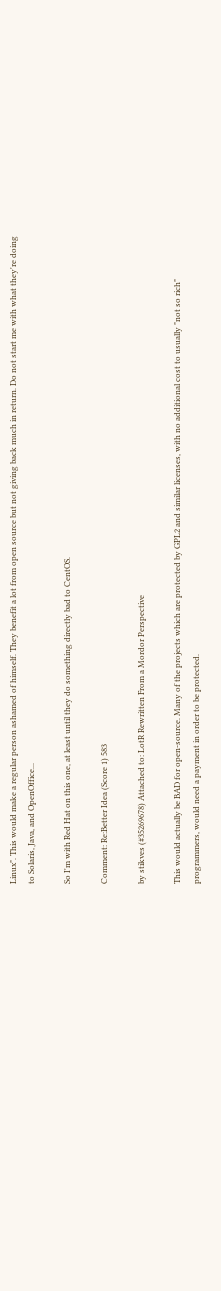Linux". This would make a regular person ashamed of himself. They benefit a lot from open source but not giving back much in return. Do not start me with what they're doing to Solaris, Java, and OpenOffice...

So I'm with Red Hat on this one, at least until they do something directly bad to CentOS.

Comment: Re:Better Idea (Score 1) 583

by stikves (#35269678) Attached to: LotR Rewritten From a Mordor Perspective

This would actually be BAD for open-source. Many of the projects which are protected by GPL2 and similar licenses, with no additional cost to usually "not so rich" programmers, would need a payment in order to be protected.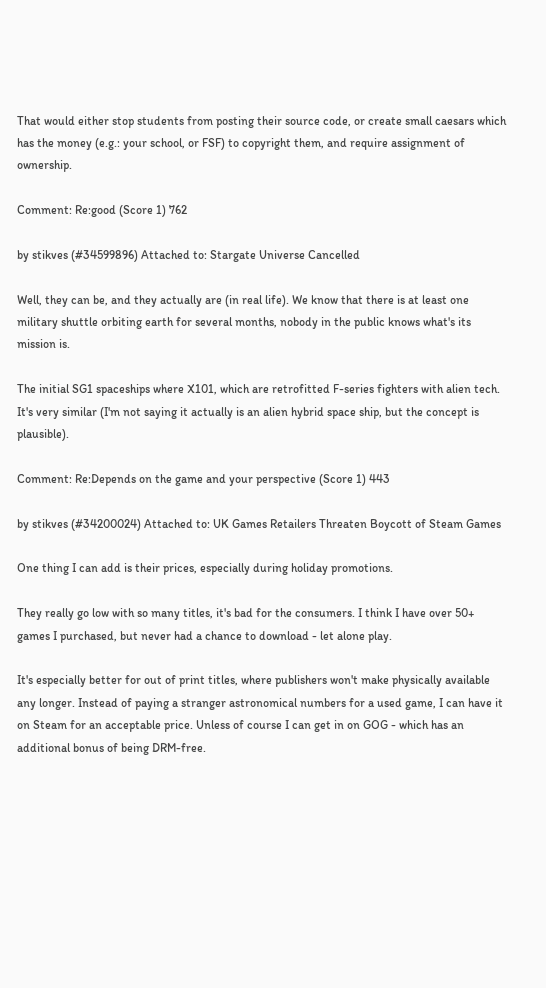That would either stop students from posting their source code, or create small caesars which has the money (e.g.: your school, or FSF) to copyright them, and require assignment of ownership.

Comment: Re:good (Score 1) 762

by stikves (#34599896) Attached to: Stargate Universe Cancelled

Well, they can be, and they actually are (in real life). We know that there is at least one military shuttle orbiting earth for several months, nobody in the public knows what's its mission is.

The initial SG1 spaceships where X101, which are retrofitted F-series fighters with alien tech. It's very similar (I'm not saying it actually is an alien hybrid space ship, but the concept is plausible).

Comment: Re:Depends on the game and your perspective (Score 1) 443

by stikves (#34200024) Attached to: UK Games Retailers Threaten Boycott of Steam Games

One thing I can add is their prices, especially during holiday promotions.

They really go low with so many titles, it's bad for the consumers. I think I have over 50+ games I purchased, but never had a chance to download - let alone play.

It's especially better for out of print titles, where publishers won't make physically available any longer. Instead of paying a stranger astronomical numbers for a used game, I can have it on Steam for an acceptable price. Unless of course I can get in on GOG - which has an additional bonus of being DRM-free.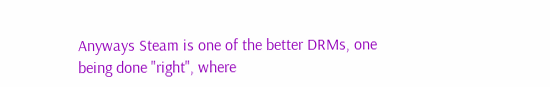Anyways Steam is one of the better DRMs, one being done "right", where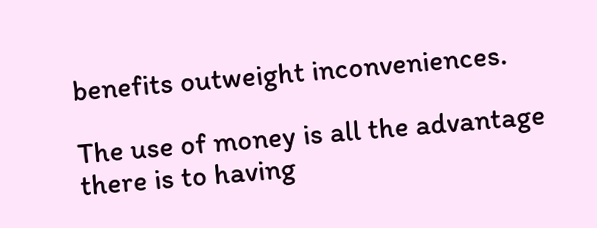benefits outweight inconveniences.

The use of money is all the advantage there is to having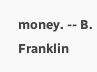money. -- B. Franklin